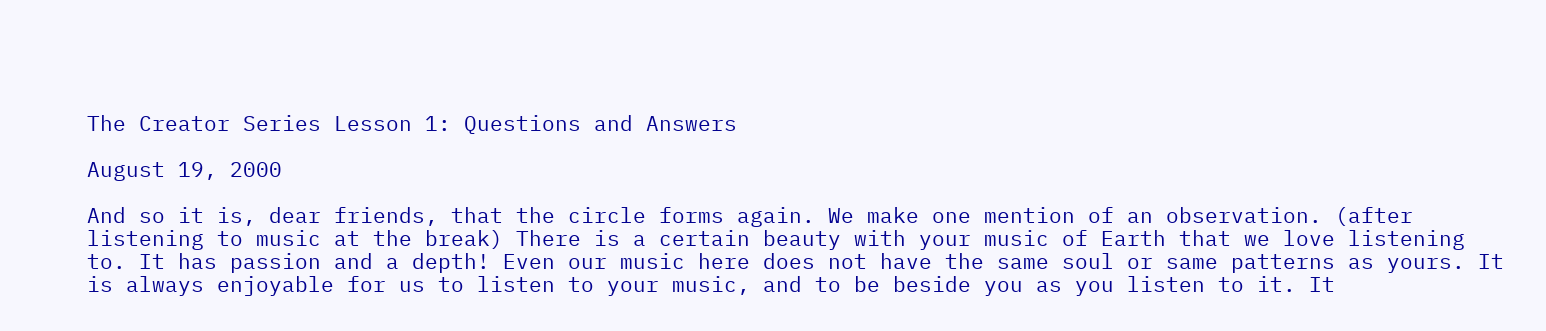The Creator Series Lesson 1: Questions and Answers

August 19, 2000

And so it is, dear friends, that the circle forms again. We make one mention of an observation. (after listening to music at the break) There is a certain beauty with your music of Earth that we love listening to. It has passion and a depth! Even our music here does not have the same soul or same patterns as yours. It is always enjoyable for us to listen to your music, and to be beside you as you listen to it. It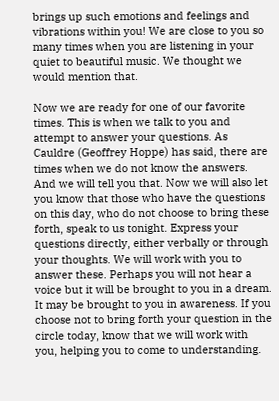brings up such emotions and feelings and vibrations within you! We are close to you so many times when you are listening in your quiet to beautiful music. We thought we would mention that.

Now we are ready for one of our favorite times. This is when we talk to you and attempt to answer your questions. As Cauldre (Geoffrey Hoppe) has said, there are times when we do not know the answers. And we will tell you that. Now we will also let you know that those who have the questions on this day, who do not choose to bring these forth, speak to us tonight. Express your questions directly, either verbally or through your thoughts. We will work with you to answer these. Perhaps you will not hear a voice but it will be brought to you in a dream. It may be brought to you in awareness. If you choose not to bring forth your question in the circle today, know that we will work with you, helping you to come to understanding.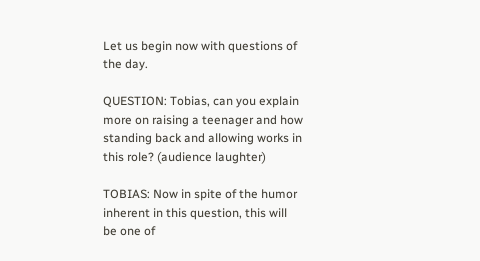Let us begin now with questions of the day.

QUESTION: Tobias, can you explain more on raising a teenager and how standing back and allowing works in this role? (audience laughter)

TOBIAS: Now in spite of the humor inherent in this question, this will be one of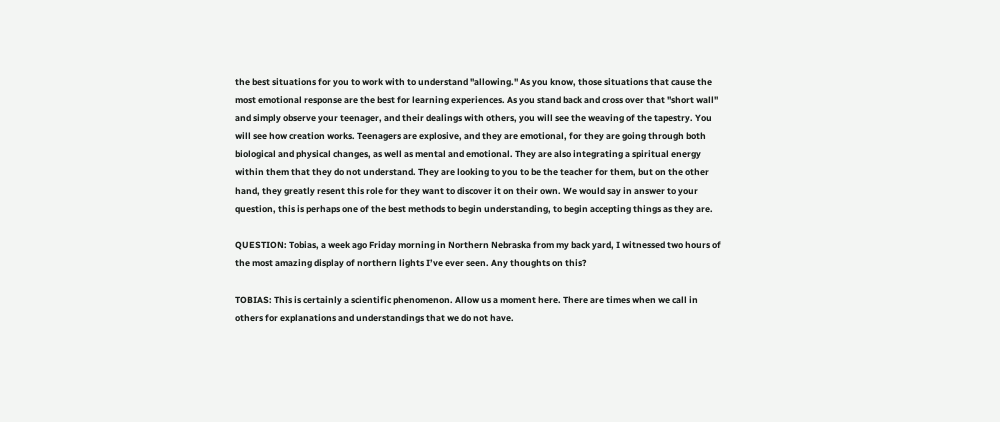the best situations for you to work with to understand "allowing." As you know, those situations that cause the most emotional response are the best for learning experiences. As you stand back and cross over that "short wall" and simply observe your teenager, and their dealings with others, you will see the weaving of the tapestry. You will see how creation works. Teenagers are explosive, and they are emotional, for they are going through both biological and physical changes, as well as mental and emotional. They are also integrating a spiritual energy within them that they do not understand. They are looking to you to be the teacher for them, but on the other hand, they greatly resent this role for they want to discover it on their own. We would say in answer to your question, this is perhaps one of the best methods to begin understanding, to begin accepting things as they are.

QUESTION: Tobias, a week ago Friday morning in Northern Nebraska from my back yard, I witnessed two hours of the most amazing display of northern lights I’ve ever seen. Any thoughts on this?

TOBIAS: This is certainly a scientific phenomenon. Allow us a moment here. There are times when we call in others for explanations and understandings that we do not have.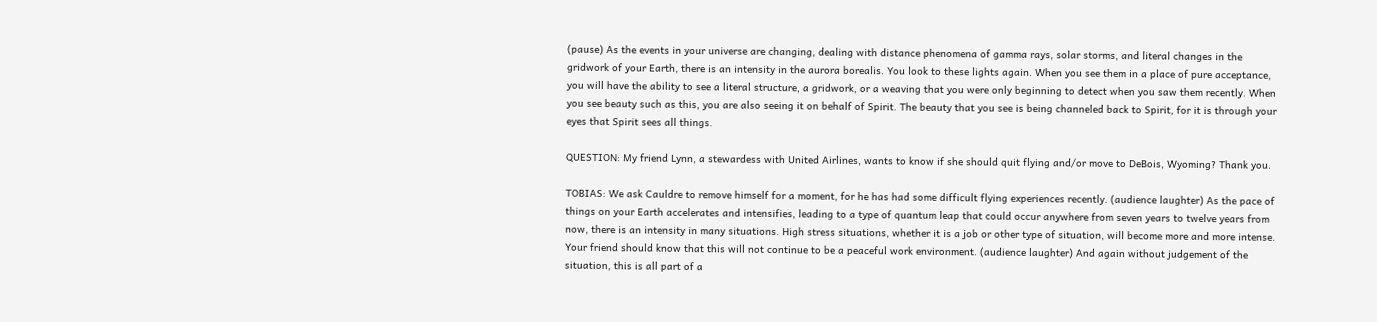(pause) As the events in your universe are changing, dealing with distance phenomena of gamma rays, solar storms, and literal changes in the gridwork of your Earth, there is an intensity in the aurora borealis. You look to these lights again. When you see them in a place of pure acceptance, you will have the ability to see a literal structure, a gridwork, or a weaving that you were only beginning to detect when you saw them recently. When you see beauty such as this, you are also seeing it on behalf of Spirit. The beauty that you see is being channeled back to Spirit, for it is through your eyes that Spirit sees all things.

QUESTION: My friend Lynn, a stewardess with United Airlines, wants to know if she should quit flying and/or move to DeBois, Wyoming? Thank you.

TOBIAS: We ask Cauldre to remove himself for a moment, for he has had some difficult flying experiences recently. (audience laughter) As the pace of things on your Earth accelerates and intensifies, leading to a type of quantum leap that could occur anywhere from seven years to twelve years from now, there is an intensity in many situations. High stress situations, whether it is a job or other type of situation, will become more and more intense. Your friend should know that this will not continue to be a peaceful work environment. (audience laughter) And again without judgement of the situation, this is all part of a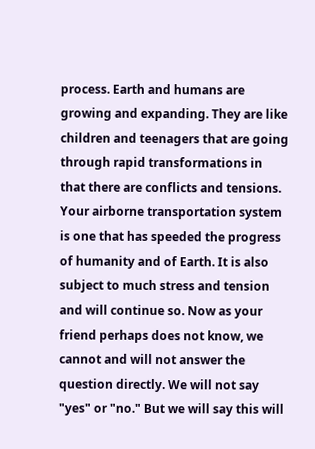process. Earth and humans are growing and expanding. They are like children and teenagers that are going through rapid transformations in that there are conflicts and tensions. Your airborne transportation system is one that has speeded the progress of humanity and of Earth. It is also subject to much stress and tension and will continue so. Now as your friend perhaps does not know, we cannot and will not answer the question directly. We will not say "yes" or "no." But we will say this will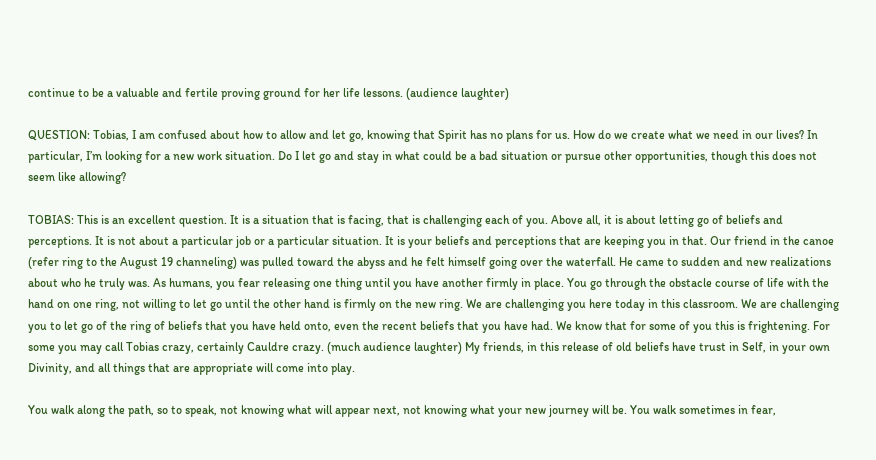continue to be a valuable and fertile proving ground for her life lessons. (audience laughter)

QUESTION: Tobias, I am confused about how to allow and let go, knowing that Spirit has no plans for us. How do we create what we need in our lives? In particular, I’m looking for a new work situation. Do I let go and stay in what could be a bad situation or pursue other opportunities, though this does not seem like allowing?

TOBIAS: This is an excellent question. It is a situation that is facing, that is challenging each of you. Above all, it is about letting go of beliefs and perceptions. It is not about a particular job or a particular situation. It is your beliefs and perceptions that are keeping you in that. Our friend in the canoe (refer ring to the August 19 channeling) was pulled toward the abyss and he felt himself going over the waterfall. He came to sudden and new realizations about who he truly was. As humans, you fear releasing one thing until you have another firmly in place. You go through the obstacle course of life with the hand on one ring, not willing to let go until the other hand is firmly on the new ring. We are challenging you here today in this classroom. We are challenging you to let go of the ring of beliefs that you have held onto, even the recent beliefs that you have had. We know that for some of you this is frightening. For some you may call Tobias crazy, certainly Cauldre crazy. (much audience laughter) My friends, in this release of old beliefs have trust in Self, in your own Divinity, and all things that are appropriate will come into play.

You walk along the path, so to speak, not knowing what will appear next, not knowing what your new journey will be. You walk sometimes in fear,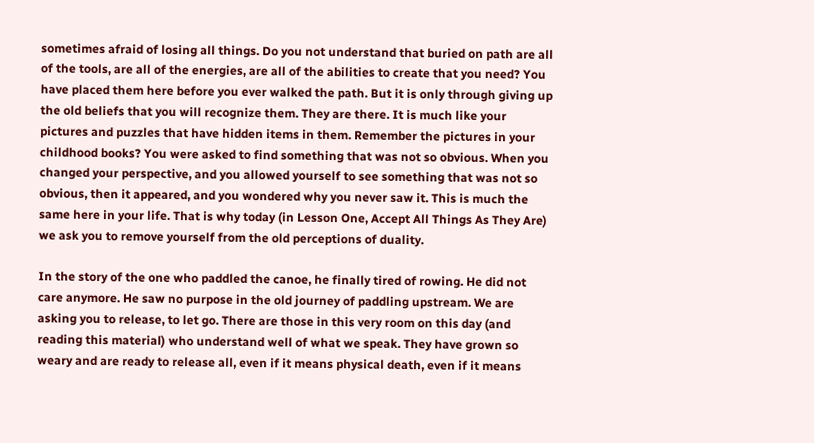sometimes afraid of losing all things. Do you not understand that buried on path are all of the tools, are all of the energies, are all of the abilities to create that you need? You have placed them here before you ever walked the path. But it is only through giving up the old beliefs that you will recognize them. They are there. It is much like your pictures and puzzles that have hidden items in them. Remember the pictures in your childhood books? You were asked to find something that was not so obvious. When you changed your perspective, and you allowed yourself to see something that was not so obvious, then it appeared, and you wondered why you never saw it. This is much the same here in your life. That is why today (in Lesson One, Accept All Things As They Are) we ask you to remove yourself from the old perceptions of duality.

In the story of the one who paddled the canoe, he finally tired of rowing. He did not care anymore. He saw no purpose in the old journey of paddling upstream. We are asking you to release, to let go. There are those in this very room on this day (and reading this material) who understand well of what we speak. They have grown so weary and are ready to release all, even if it means physical death, even if it means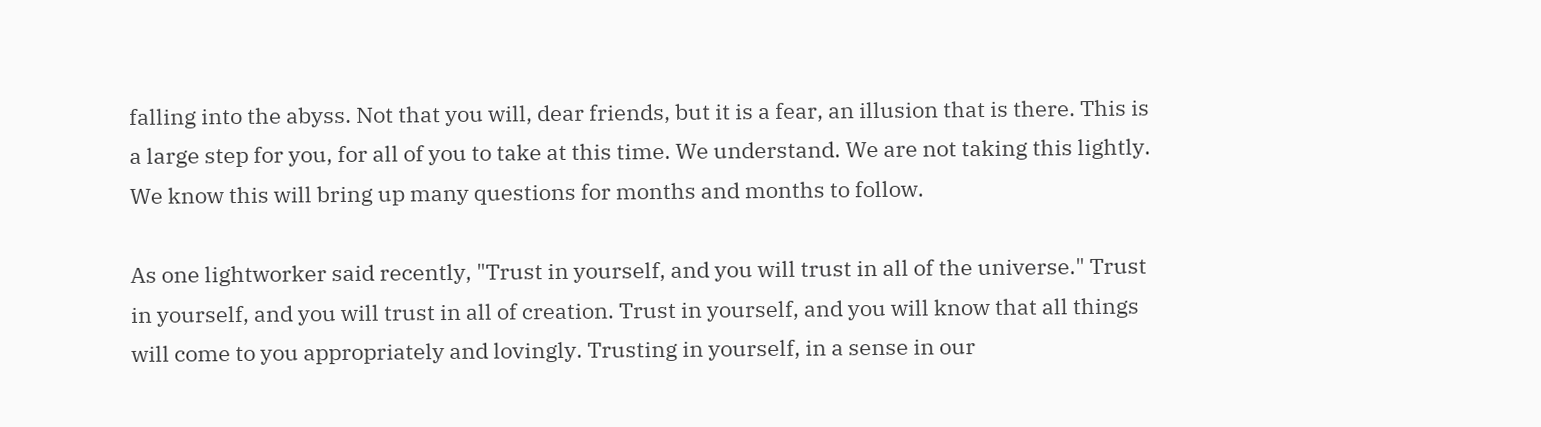falling into the abyss. Not that you will, dear friends, but it is a fear, an illusion that is there. This is a large step for you, for all of you to take at this time. We understand. We are not taking this lightly. We know this will bring up many questions for months and months to follow.

As one lightworker said recently, "Trust in yourself, and you will trust in all of the universe." Trust in yourself, and you will trust in all of creation. Trust in yourself, and you will know that all things will come to you appropriately and lovingly. Trusting in yourself, in a sense in our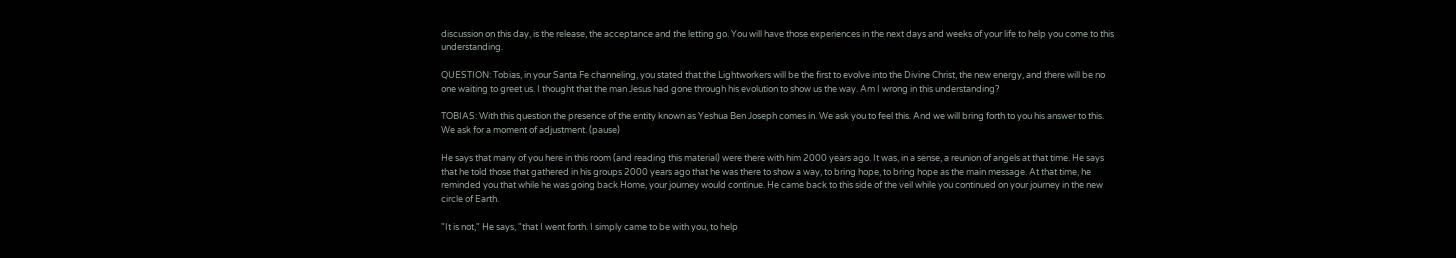discussion on this day, is the release, the acceptance and the letting go. You will have those experiences in the next days and weeks of your life to help you come to this understanding.

QUESTION: Tobias, in your Santa Fe channeling, you stated that the Lightworkers will be the first to evolve into the Divine Christ, the new energy, and there will be no one waiting to greet us. I thought that the man Jesus had gone through his evolution to show us the way. Am I wrong in this understanding?

TOBIAS: With this question the presence of the entity known as Yeshua Ben Joseph comes in. We ask you to feel this. And we will bring forth to you his answer to this. We ask for a moment of adjustment. (pause)

He says that many of you here in this room (and reading this material) were there with him 2000 years ago. It was, in a sense, a reunion of angels at that time. He says that he told those that gathered in his groups 2000 years ago that he was there to show a way, to bring hope, to bring hope as the main message. At that time, he reminded you that while he was going back Home, your journey would continue. He came back to this side of the veil while you continued on your journey in the new circle of Earth.

"It is not," He says, "that I went forth. I simply came to be with you, to help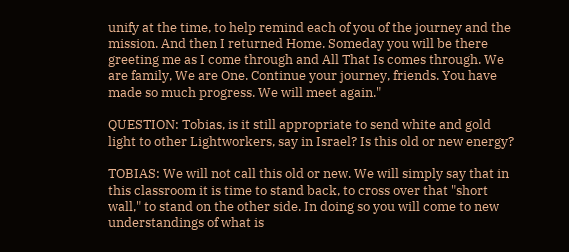unify at the time, to help remind each of you of the journey and the mission. And then I returned Home. Someday you will be there greeting me as I come through and All That Is comes through. We are family, We are One. Continue your journey, friends. You have made so much progress. We will meet again."

QUESTION: Tobias, is it still appropriate to send white and gold light to other Lightworkers, say in Israel? Is this old or new energy?

TOBIAS: We will not call this old or new. We will simply say that in this classroom it is time to stand back, to cross over that "short wall," to stand on the other side. In doing so you will come to new understandings of what is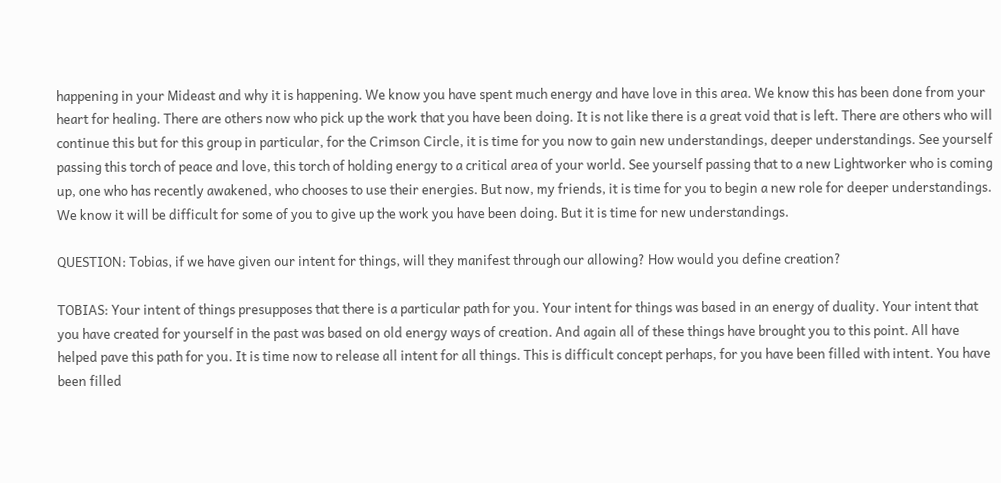happening in your Mideast and why it is happening. We know you have spent much energy and have love in this area. We know this has been done from your heart for healing. There are others now who pick up the work that you have been doing. It is not like there is a great void that is left. There are others who will continue this but for this group in particular, for the Crimson Circle, it is time for you now to gain new understandings, deeper understandings. See yourself passing this torch of peace and love, this torch of holding energy to a critical area of your world. See yourself passing that to a new Lightworker who is coming up, one who has recently awakened, who chooses to use their energies. But now, my friends, it is time for you to begin a new role for deeper understandings. We know it will be difficult for some of you to give up the work you have been doing. But it is time for new understandings.

QUESTION: Tobias, if we have given our intent for things, will they manifest through our allowing? How would you define creation?

TOBIAS: Your intent of things presupposes that there is a particular path for you. Your intent for things was based in an energy of duality. Your intent that you have created for yourself in the past was based on old energy ways of creation. And again all of these things have brought you to this point. All have helped pave this path for you. It is time now to release all intent for all things. This is difficult concept perhaps, for you have been filled with intent. You have been filled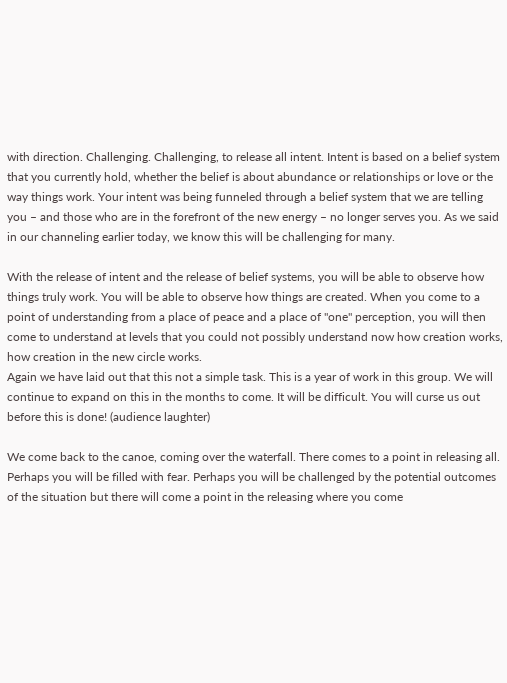with direction. Challenging. Challenging, to release all intent. Intent is based on a belief system that you currently hold, whether the belief is about abundance or relationships or love or the way things work. Your intent was being funneled through a belief system that we are telling you – and those who are in the forefront of the new energy – no longer serves you. As we said in our channeling earlier today, we know this will be challenging for many.

With the release of intent and the release of belief systems, you will be able to observe how things truly work. You will be able to observe how things are created. When you come to a point of understanding from a place of peace and a place of "one" perception, you will then come to understand at levels that you could not possibly understand now how creation works, how creation in the new circle works.
Again we have laid out that this not a simple task. This is a year of work in this group. We will continue to expand on this in the months to come. It will be difficult. You will curse us out before this is done! (audience laughter)

We come back to the canoe, coming over the waterfall. There comes to a point in releasing all. Perhaps you will be filled with fear. Perhaps you will be challenged by the potential outcomes of the situation but there will come a point in the releasing where you come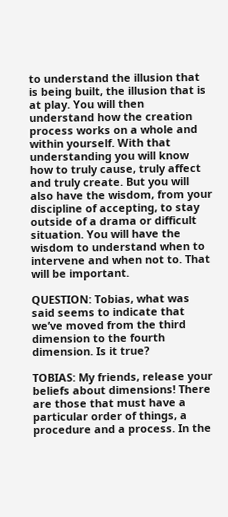to understand the illusion that is being built, the illusion that is at play. You will then understand how the creation process works on a whole and within yourself. With that understanding you will know how to truly cause, truly affect and truly create. But you will also have the wisdom, from your discipline of accepting, to stay outside of a drama or difficult situation. You will have the wisdom to understand when to intervene and when not to. That will be important.

QUESTION: Tobias, what was said seems to indicate that we’ve moved from the third dimension to the fourth dimension. Is it true?

TOBIAS: My friends, release your beliefs about dimensions! There are those that must have a particular order of things, a procedure and a process. In the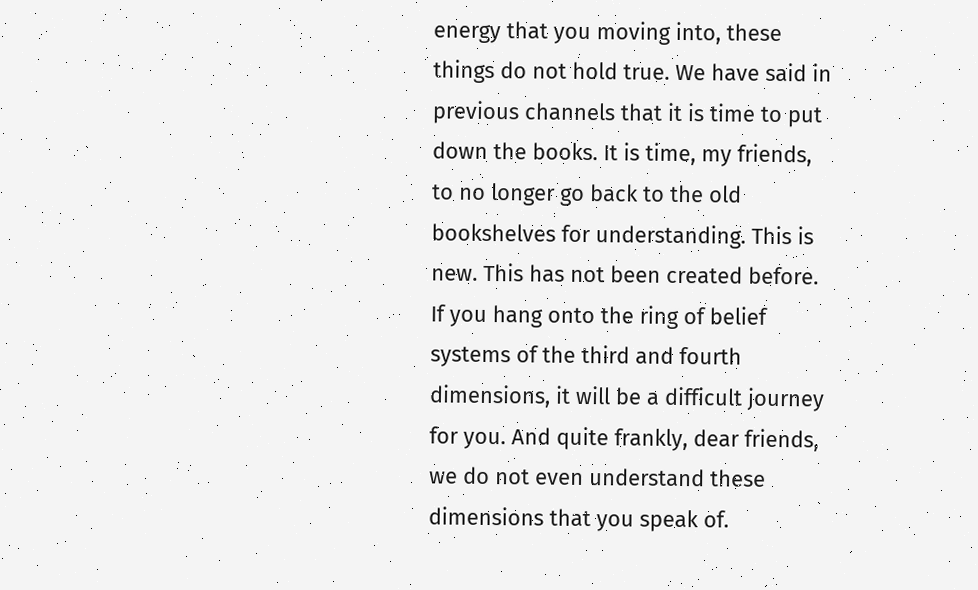energy that you moving into, these things do not hold true. We have said in previous channels that it is time to put down the books. It is time, my friends, to no longer go back to the old bookshelves for understanding. This is new. This has not been created before. If you hang onto the ring of belief systems of the third and fourth dimensions, it will be a difficult journey for you. And quite frankly, dear friends, we do not even understand these dimensions that you speak of.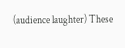(audience laughter) These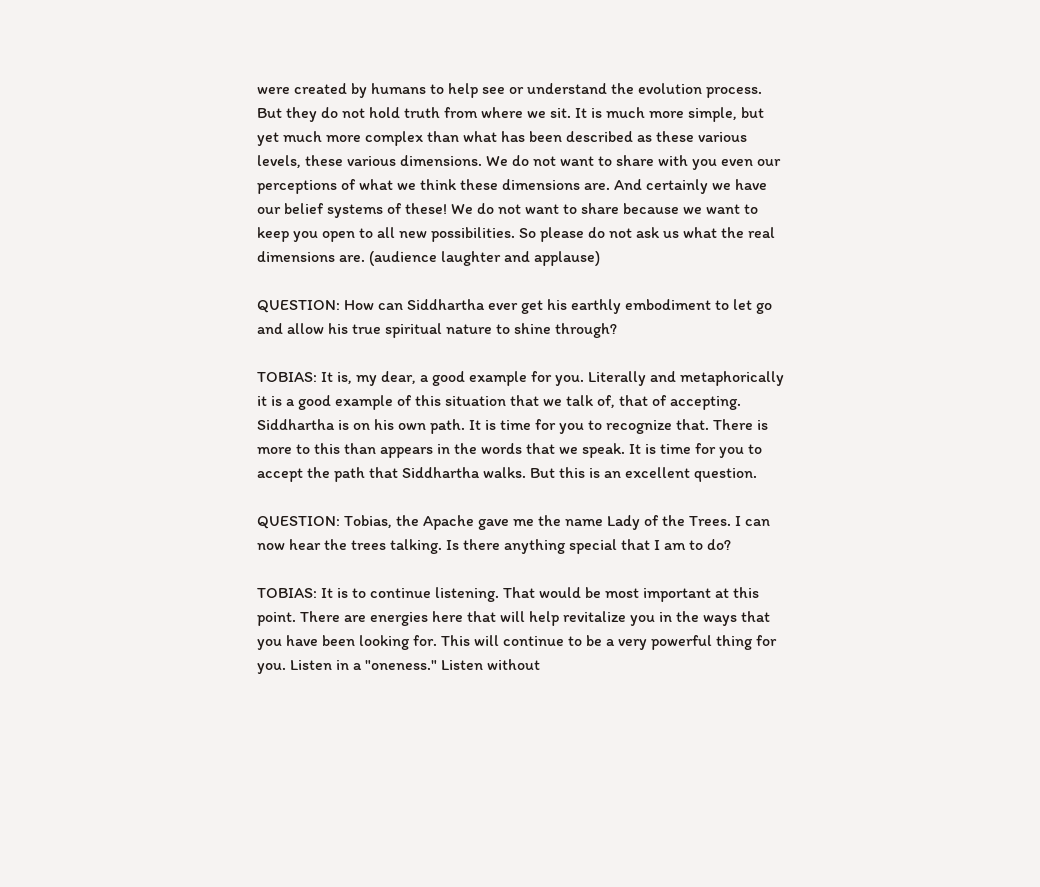were created by humans to help see or understand the evolution process. But they do not hold truth from where we sit. It is much more simple, but yet much more complex than what has been described as these various levels, these various dimensions. We do not want to share with you even our perceptions of what we think these dimensions are. And certainly we have our belief systems of these! We do not want to share because we want to keep you open to all new possibilities. So please do not ask us what the real dimensions are. (audience laughter and applause)

QUESTION: How can Siddhartha ever get his earthly embodiment to let go and allow his true spiritual nature to shine through?

TOBIAS: It is, my dear, a good example for you. Literally and metaphorically it is a good example of this situation that we talk of, that of accepting. Siddhartha is on his own path. It is time for you to recognize that. There is more to this than appears in the words that we speak. It is time for you to accept the path that Siddhartha walks. But this is an excellent question.

QUESTION: Tobias, the Apache gave me the name Lady of the Trees. I can now hear the trees talking. Is there anything special that I am to do?

TOBIAS: It is to continue listening. That would be most important at this point. There are energies here that will help revitalize you in the ways that you have been looking for. This will continue to be a very powerful thing for you. Listen in a "oneness." Listen without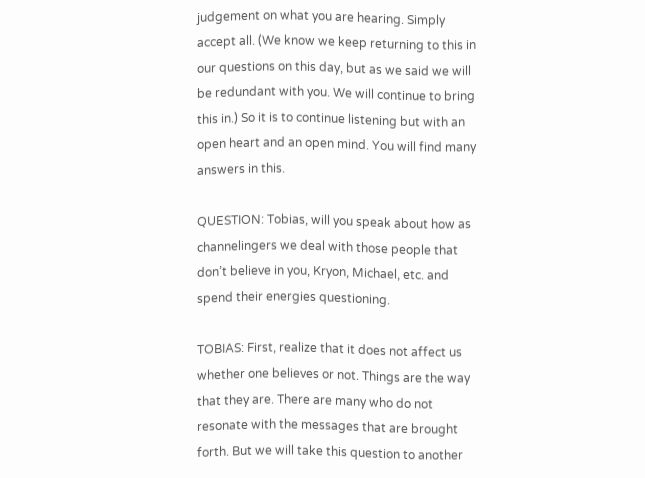judgement on what you are hearing. Simply accept all. (We know we keep returning to this in our questions on this day, but as we said we will be redundant with you. We will continue to bring this in.) So it is to continue listening but with an open heart and an open mind. You will find many answers in this.

QUESTION: Tobias, will you speak about how as channelingers we deal with those people that don’t believe in you, Kryon, Michael, etc. and spend their energies questioning.

TOBIAS: First, realize that it does not affect us whether one believes or not. Things are the way that they are. There are many who do not resonate with the messages that are brought forth. But we will take this question to another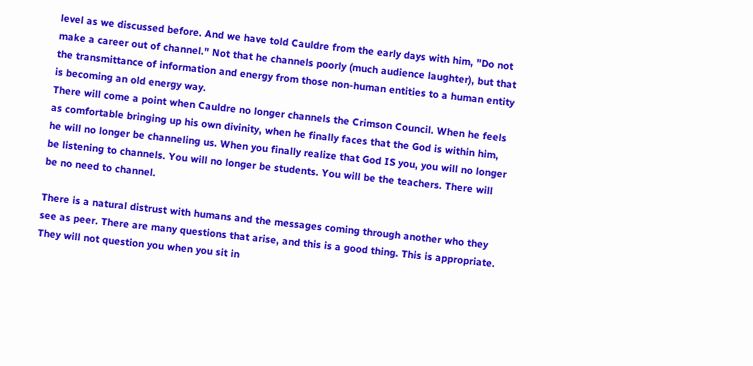level as we discussed before. And we have told Cauldre from the early days with him, "Do not make a career out of channel." Not that he channels poorly (much audience laughter), but that the transmittance of information and energy from those non-human entities to a human entity is becoming an old energy way.
There will come a point when Cauldre no longer channels the Crimson Council. When he feels as comfortable bringing up his own divinity, when he finally faces that the God is within him, he will no longer be channeling us. When you finally realize that God IS you, you will no longer be listening to channels. You will no longer be students. You will be the teachers. There will be no need to channel.

There is a natural distrust with humans and the messages coming through another who they see as peer. There are many questions that arise, and this is a good thing. This is appropriate. They will not question you when you sit in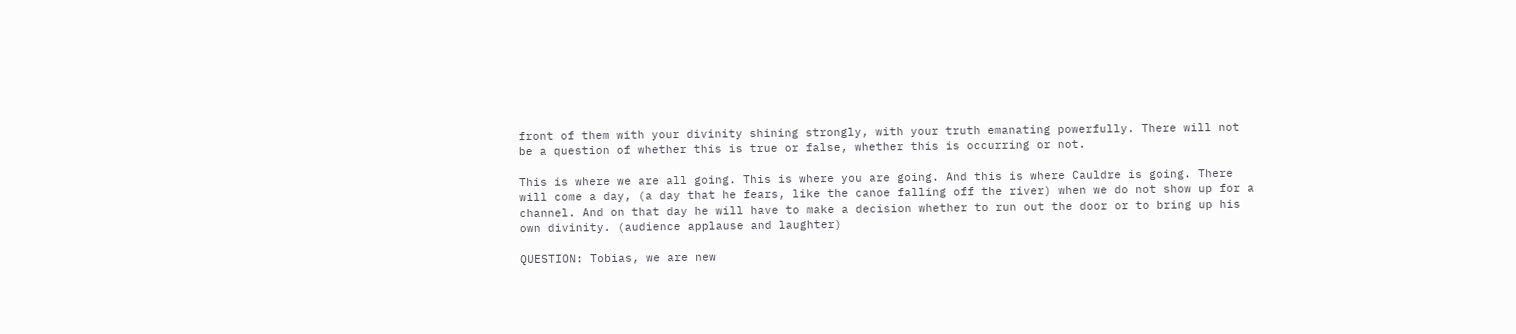front of them with your divinity shining strongly, with your truth emanating powerfully. There will not be a question of whether this is true or false, whether this is occurring or not.

This is where we are all going. This is where you are going. And this is where Cauldre is going. There will come a day, (a day that he fears, like the canoe falling off the river) when we do not show up for a channel. And on that day he will have to make a decision whether to run out the door or to bring up his own divinity. (audience applause and laughter)

QUESTION: Tobias, we are new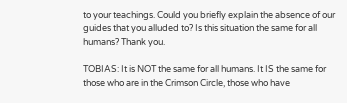to your teachings. Could you briefly explain the absence of our guides that you alluded to? Is this situation the same for all humans? Thank you.

TOBIAS: It is NOT the same for all humans. It IS the same for those who are in the Crimson Circle, those who have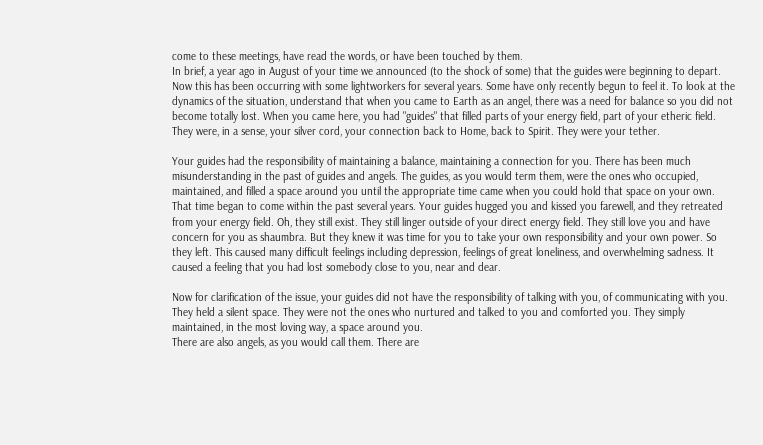come to these meetings, have read the words, or have been touched by them.
In brief, a year ago in August of your time we announced (to the shock of some) that the guides were beginning to depart. Now this has been occurring with some lightworkers for several years. Some have only recently begun to feel it. To look at the dynamics of the situation, understand that when you came to Earth as an angel, there was a need for balance so you did not become totally lost. When you came here, you had "guides" that filled parts of your energy field, part of your etheric field. They were, in a sense, your silver cord, your connection back to Home, back to Spirit. They were your tether.

Your guides had the responsibility of maintaining a balance, maintaining a connection for you. There has been much misunderstanding in the past of guides and angels. The guides, as you would term them, were the ones who occupied, maintained, and filled a space around you until the appropriate time came when you could hold that space on your own. That time began to come within the past several years. Your guides hugged you and kissed you farewell, and they retreated from your energy field. Oh, they still exist. They still linger outside of your direct energy field. They still love you and have concern for you as shaumbra. But they knew it was time for you to take your own responsibility and your own power. So they left. This caused many difficult feelings including depression, feelings of great loneliness, and overwhelming sadness. It caused a feeling that you had lost somebody close to you, near and dear.

Now for clarification of the issue, your guides did not have the responsibility of talking with you, of communicating with you. They held a silent space. They were not the ones who nurtured and talked to you and comforted you. They simply maintained, in the most loving way, a space around you.
There are also angels, as you would call them. There are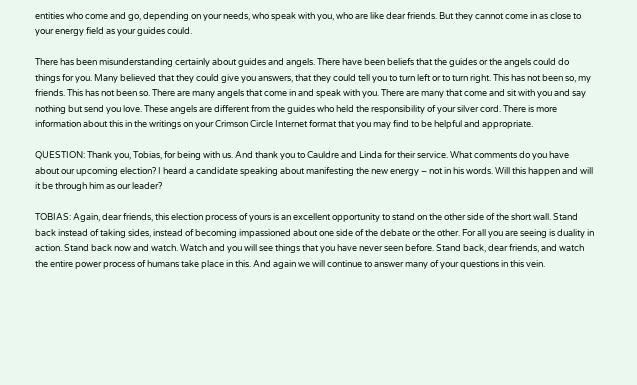entities who come and go, depending on your needs, who speak with you, who are like dear friends. But they cannot come in as close to your energy field as your guides could.

There has been misunderstanding certainly about guides and angels. There have been beliefs that the guides or the angels could do things for you. Many believed that they could give you answers, that they could tell you to turn left or to turn right. This has not been so, my friends. This has not been so. There are many angels that come in and speak with you. There are many that come and sit with you and say nothing but send you love. These angels are different from the guides who held the responsibility of your silver cord. There is more information about this in the writings on your Crimson Circle Internet format that you may find to be helpful and appropriate.

QUESTION: Thank you, Tobias, for being with us. And thank you to Cauldre and Linda for their service. What comments do you have about our upcoming election? I heard a candidate speaking about manifesting the new energy – not in his words. Will this happen and will it be through him as our leader?

TOBIAS: Again, dear friends, this election process of yours is an excellent opportunity to stand on the other side of the short wall. Stand back instead of taking sides, instead of becoming impassioned about one side of the debate or the other. For all you are seeing is duality in action. Stand back now and watch. Watch and you will see things that you have never seen before. Stand back, dear friends, and watch the entire power process of humans take place in this. And again we will continue to answer many of your questions in this vein.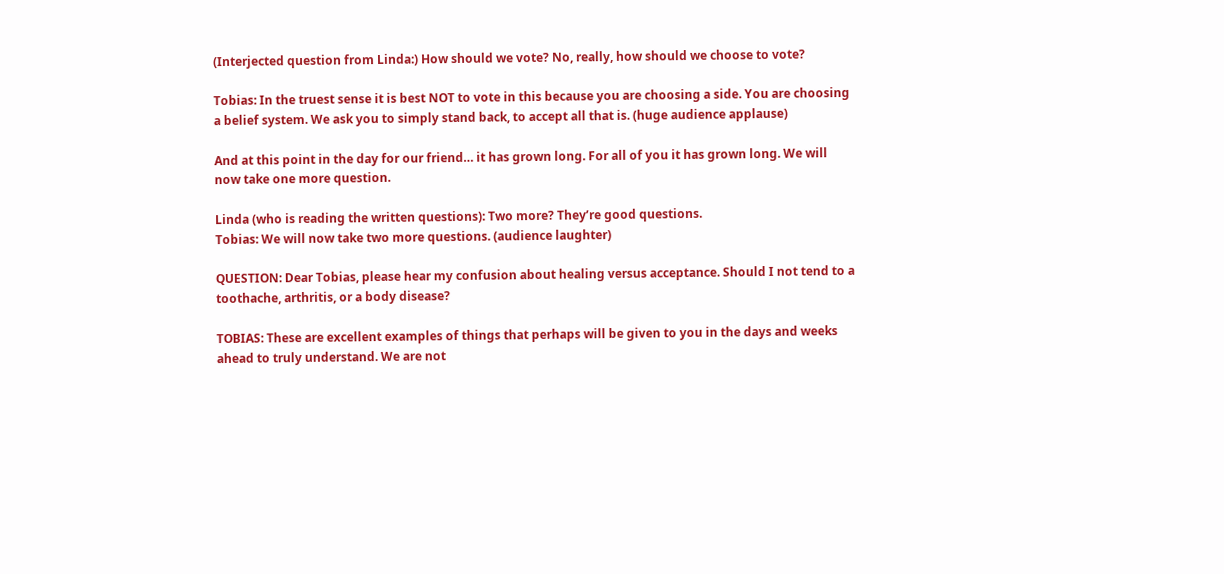(Interjected question from Linda:) How should we vote? No, really, how should we choose to vote?

Tobias: In the truest sense it is best NOT to vote in this because you are choosing a side. You are choosing a belief system. We ask you to simply stand back, to accept all that is. (huge audience applause)

And at this point in the day for our friend… it has grown long. For all of you it has grown long. We will now take one more question.

Linda (who is reading the written questions): Two more? They’re good questions.
Tobias: We will now take two more questions. (audience laughter)

QUESTION: Dear Tobias, please hear my confusion about healing versus acceptance. Should I not tend to a toothache, arthritis, or a body disease?

TOBIAS: These are excellent examples of things that perhaps will be given to you in the days and weeks ahead to truly understand. We are not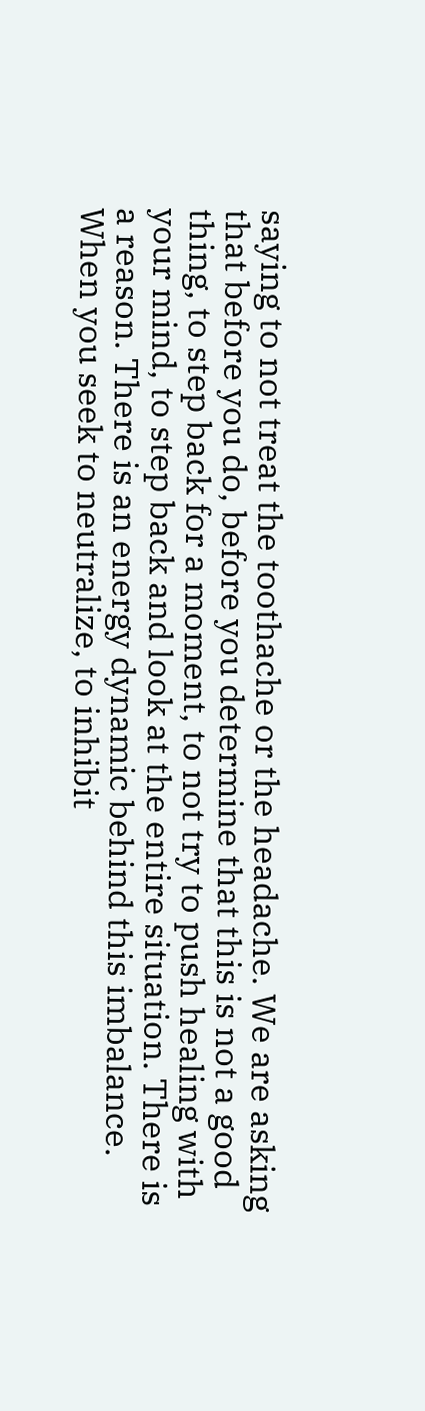saying to not treat the toothache or the headache. We are asking that before you do, before you determine that this is not a good thing, to step back for a moment, to not try to push healing with your mind, to step back and look at the entire situation. There is a reason. There is an energy dynamic behind this imbalance. When you seek to neutralize, to inhibit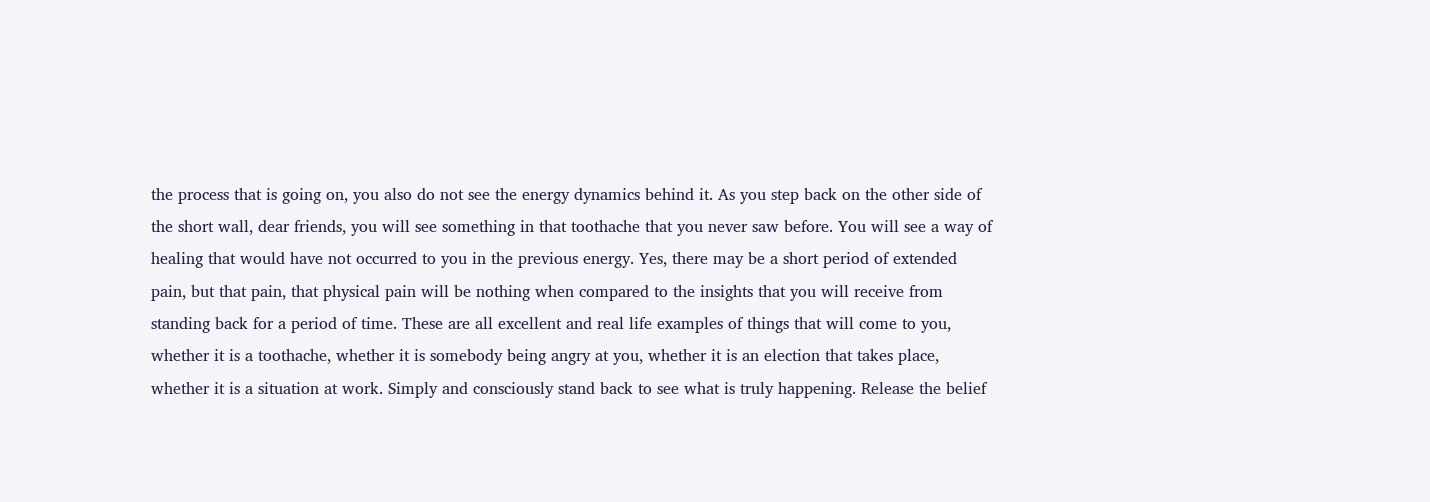the process that is going on, you also do not see the energy dynamics behind it. As you step back on the other side of the short wall, dear friends, you will see something in that toothache that you never saw before. You will see a way of healing that would have not occurred to you in the previous energy. Yes, there may be a short period of extended pain, but that pain, that physical pain will be nothing when compared to the insights that you will receive from standing back for a period of time. These are all excellent and real life examples of things that will come to you, whether it is a toothache, whether it is somebody being angry at you, whether it is an election that takes place, whether it is a situation at work. Simply and consciously stand back to see what is truly happening. Release the belief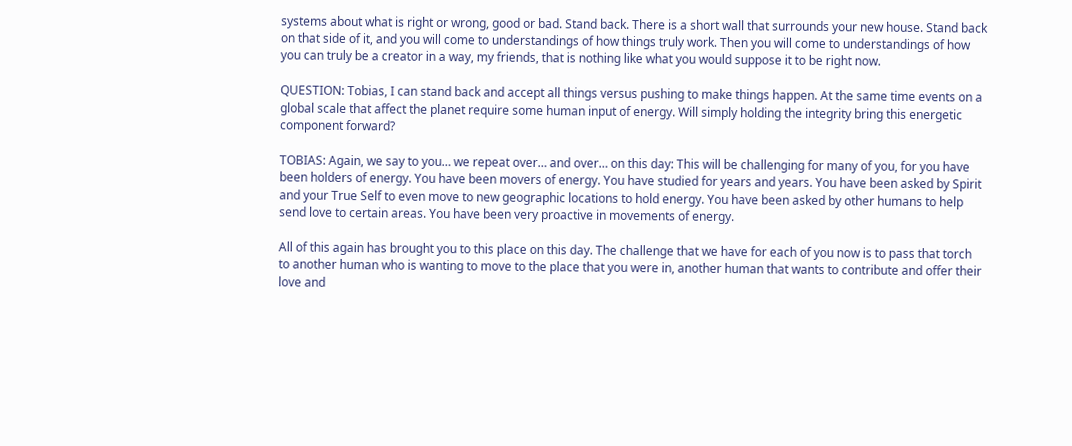systems about what is right or wrong, good or bad. Stand back. There is a short wall that surrounds your new house. Stand back on that side of it, and you will come to understandings of how things truly work. Then you will come to understandings of how you can truly be a creator in a way, my friends, that is nothing like what you would suppose it to be right now.

QUESTION: Tobias, I can stand back and accept all things versus pushing to make things happen. At the same time events on a global scale that affect the planet require some human input of energy. Will simply holding the integrity bring this energetic component forward?

TOBIAS: Again, we say to you… we repeat over… and over… on this day: This will be challenging for many of you, for you have been holders of energy. You have been movers of energy. You have studied for years and years. You have been asked by Spirit and your True Self to even move to new geographic locations to hold energy. You have been asked by other humans to help send love to certain areas. You have been very proactive in movements of energy.

All of this again has brought you to this place on this day. The challenge that we have for each of you now is to pass that torch to another human who is wanting to move to the place that you were in, another human that wants to contribute and offer their love and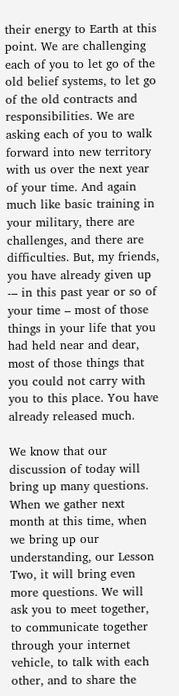their energy to Earth at this point. We are challenging each of you to let go of the old belief systems, to let go of the old contracts and responsibilities. We are asking each of you to walk forward into new territory with us over the next year of your time. And again much like basic training in your military, there are challenges, and there are difficulties. But, my friends, you have already given up -– in this past year or so of your time – most of those things in your life that you had held near and dear, most of those things that you could not carry with you to this place. You have already released much.

We know that our discussion of today will bring up many questions. When we gather next month at this time, when we bring up our understanding, our Lesson Two, it will bring even more questions. We will ask you to meet together, to communicate together through your internet vehicle, to talk with each other, and to share the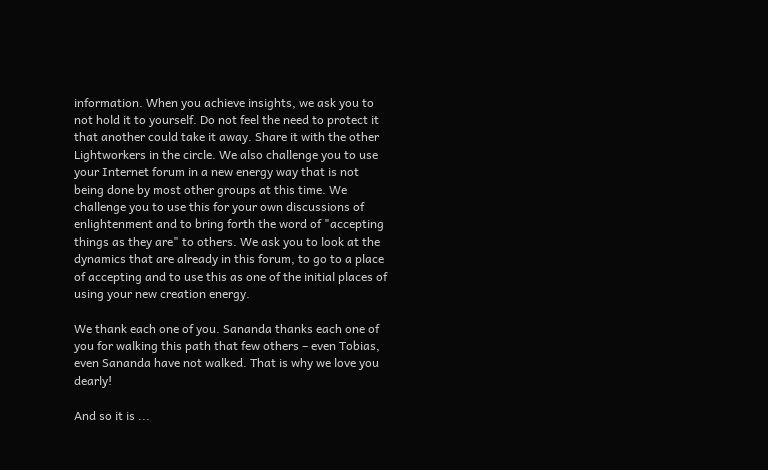information. When you achieve insights, we ask you to not hold it to yourself. Do not feel the need to protect it that another could take it away. Share it with the other Lightworkers in the circle. We also challenge you to use your Internet forum in a new energy way that is not being done by most other groups at this time. We challenge you to use this for your own discussions of enlightenment and to bring forth the word of "accepting things as they are" to others. We ask you to look at the dynamics that are already in this forum, to go to a place of accepting and to use this as one of the initial places of using your new creation energy.

We thank each one of you. Sananda thanks each one of you for walking this path that few others – even Tobias, even Sananda have not walked. That is why we love you dearly!

And so it is ...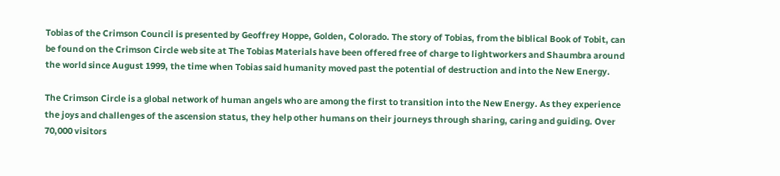Tobias of the Crimson Council is presented by Geoffrey Hoppe, Golden, Colorado. The story of Tobias, from the biblical Book of Tobit, can be found on the Crimson Circle web site at The Tobias Materials have been offered free of charge to lightworkers and Shaumbra around the world since August 1999, the time when Tobias said humanity moved past the potential of destruction and into the New Energy.

The Crimson Circle is a global network of human angels who are among the first to transition into the New Energy. As they experience the joys and challenges of the ascension status, they help other humans on their journeys through sharing, caring and guiding. Over 70,000 visitors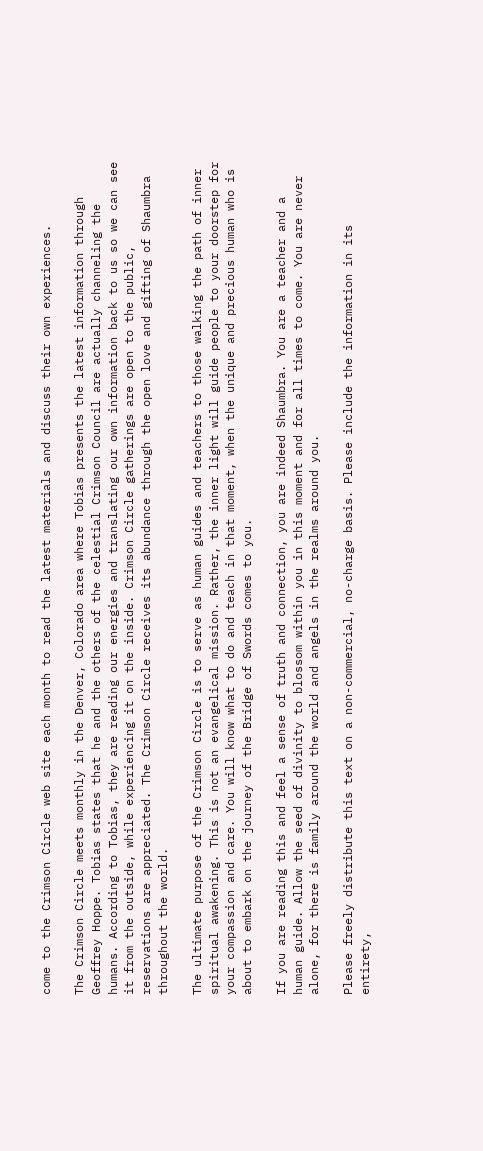come to the Crimson Circle web site each month to read the latest materials and discuss their own experiences.

The Crimson Circle meets monthly in the Denver, Colorado area where Tobias presents the latest information through Geoffrey Hoppe. Tobias states that he and the others of the celestial Crimson Council are actually channeling the humans. According to Tobias, they are reading our energies and translating our own information back to us so we can see it from the outside, while experiencing it on the inside. Crimson Circle gatherings are open to the public, reservations are appreciated. The Crimson Circle receives its abundance through the open love and gifting of Shaumbra throughout the world.

The ultimate purpose of the Crimson Circle is to serve as human guides and teachers to those walking the path of inner spiritual awakening. This is not an evangelical mission. Rather, the inner light will guide people to your doorstep for your compassion and care. You will know what to do and teach in that moment, when the unique and precious human who is about to embark on the journey of the Bridge of Swords comes to you.

If you are reading this and feel a sense of truth and connection, you are indeed Shaumbra. You are a teacher and a human guide. Allow the seed of divinity to blossom within you in this moment and for all times to come. You are never alone, for there is family around the world and angels in the realms around you.

Please freely distribute this text on a non-commercial, no-charge basis. Please include the information in its entirety,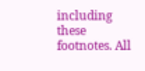including these footnotes. All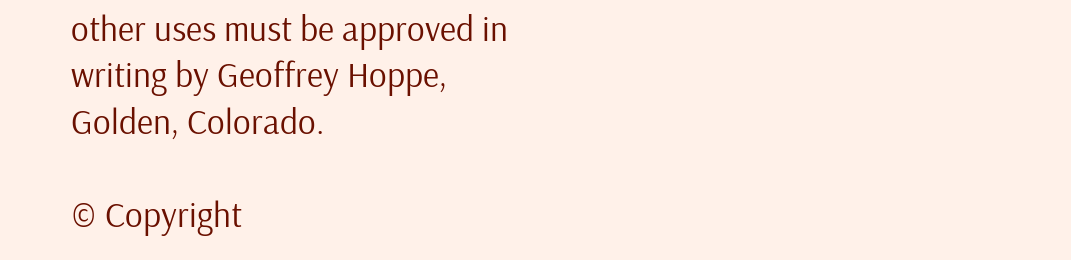other uses must be approved in writing by Geoffrey Hoppe, Golden, Colorado.

© Copyright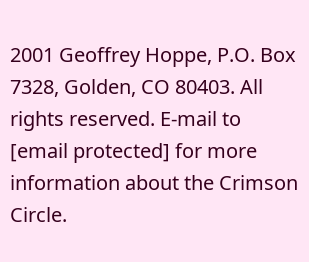2001 Geoffrey Hoppe, P.O. Box 7328, Golden, CO 80403. All rights reserved. E-mail to [email protected] for more information about the Crimson Circle.